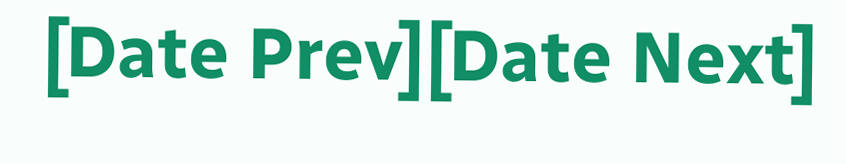[Date Prev][Date Next]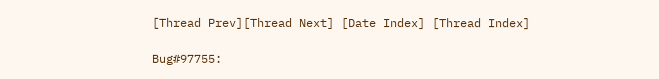[Thread Prev][Thread Next] [Date Index] [Thread Index]

Bug#97755: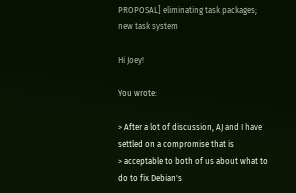PROPOSAL] eliminating task packages; new task system

Hi Joey!

You wrote:

> After a lot of discussion, AJ and I have settled on a compromise that is
> acceptable to both of us about what to do to fix Debian's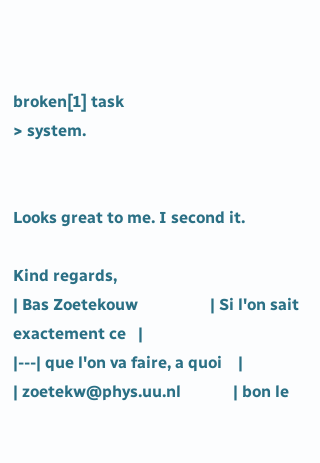broken[1] task
> system.


Looks great to me. I second it.

Kind regards,
| Bas Zoetekouw                  | Si l'on sait exactement ce   |
|---| que l'on va faire, a quoi    |
| zoetekw@phys.uu.nl             | bon le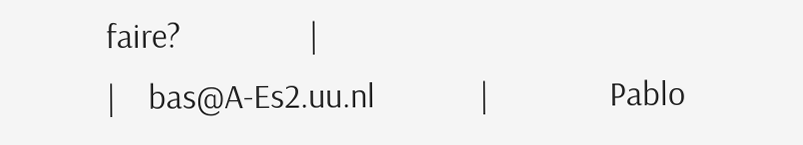faire?                |
|    bas@A-Es2.uu.nl             |               Pablo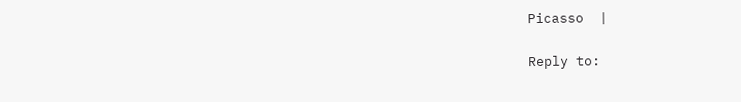Picasso  |

Reply to: